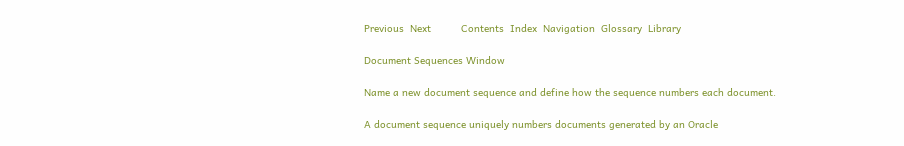Previous  Next          Contents  Index  Navigation  Glossary  Library

Document Sequences Window

Name a new document sequence and define how the sequence numbers each document.

A document sequence uniquely numbers documents generated by an Oracle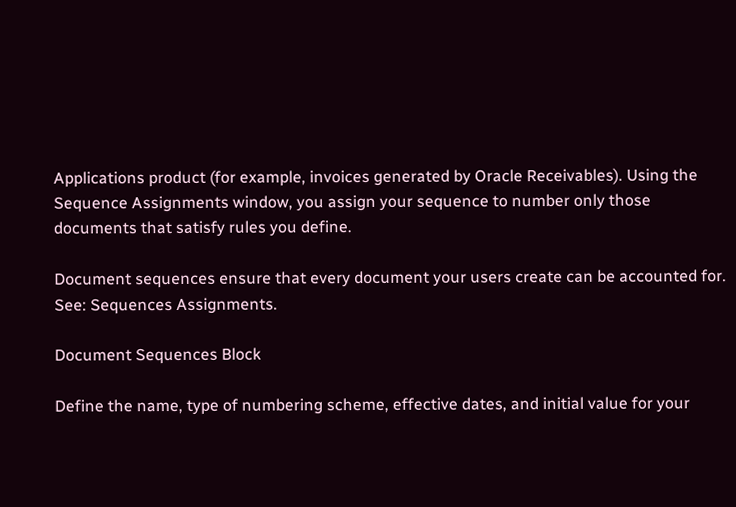Applications product (for example, invoices generated by Oracle Receivables). Using the Sequence Assignments window, you assign your sequence to number only those documents that satisfy rules you define.

Document sequences ensure that every document your users create can be accounted for. See: Sequences Assignments.

Document Sequences Block

Define the name, type of numbering scheme, effective dates, and initial value for your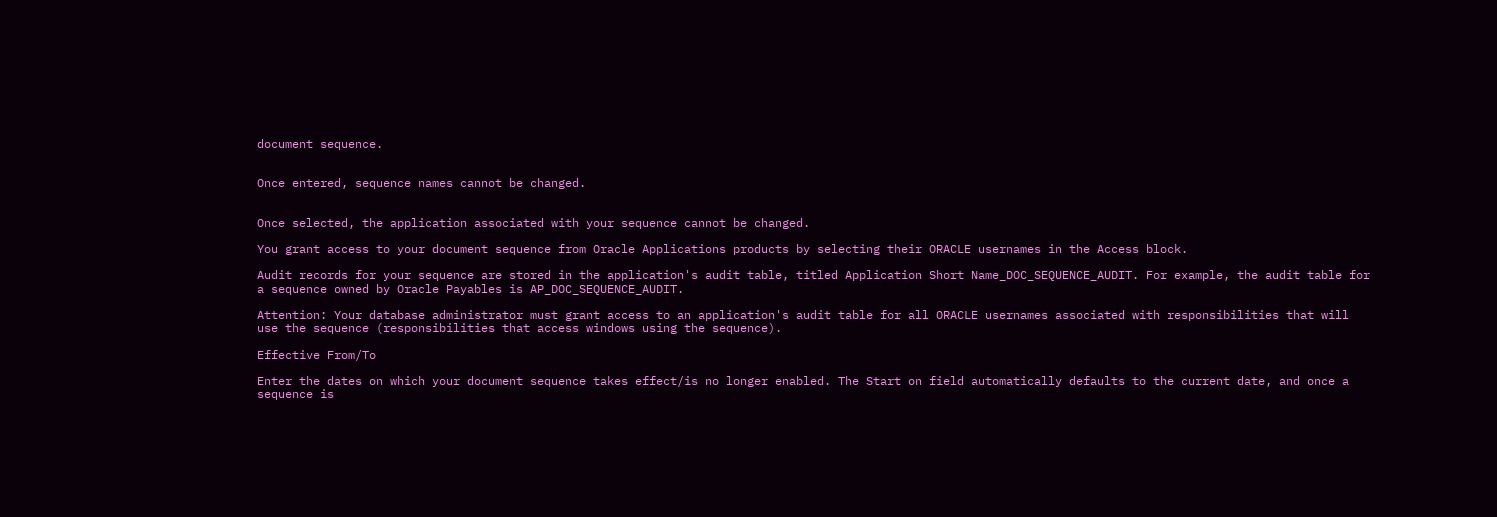document sequence.


Once entered, sequence names cannot be changed.


Once selected, the application associated with your sequence cannot be changed.

You grant access to your document sequence from Oracle Applications products by selecting their ORACLE usernames in the Access block.

Audit records for your sequence are stored in the application's audit table, titled Application Short Name_DOC_SEQUENCE_AUDIT. For example, the audit table for a sequence owned by Oracle Payables is AP_DOC_SEQUENCE_AUDIT.

Attention: Your database administrator must grant access to an application's audit table for all ORACLE usernames associated with responsibilities that will use the sequence (responsibilities that access windows using the sequence).

Effective From/To

Enter the dates on which your document sequence takes effect/is no longer enabled. The Start on field automatically defaults to the current date, and once a sequence is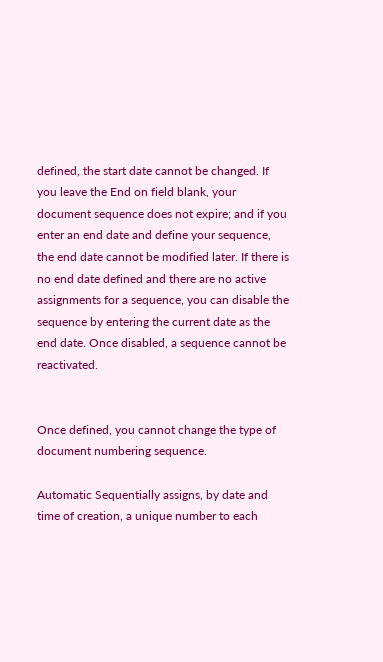defined, the start date cannot be changed. If you leave the End on field blank, your document sequence does not expire; and if you enter an end date and define your sequence, the end date cannot be modified later. If there is no end date defined and there are no active assignments for a sequence, you can disable the sequence by entering the current date as the end date. Once disabled, a sequence cannot be reactivated.


Once defined, you cannot change the type of document numbering sequence.

Automatic Sequentially assigns, by date and time of creation, a unique number to each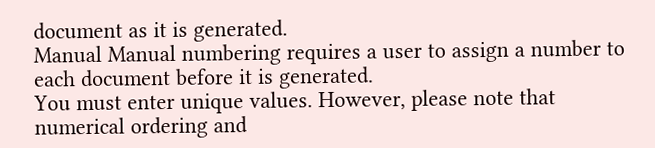document as it is generated.
Manual Manual numbering requires a user to assign a number to each document before it is generated.
You must enter unique values. However, please note that numerical ordering and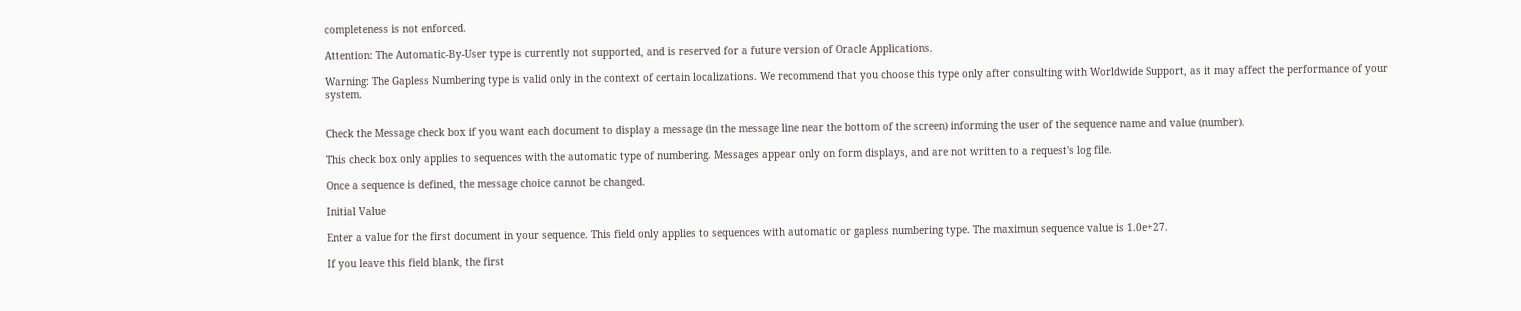completeness is not enforced.

Attention: The Automatic-By-User type is currently not supported, and is reserved for a future version of Oracle Applications.

Warning: The Gapless Numbering type is valid only in the context of certain localizations. We recommend that you choose this type only after consulting with Worldwide Support, as it may affect the performance of your system.


Check the Message check box if you want each document to display a message (in the message line near the bottom of the screen) informing the user of the sequence name and value (number).

This check box only applies to sequences with the automatic type of numbering. Messages appear only on form displays, and are not written to a request's log file.

Once a sequence is defined, the message choice cannot be changed.

Initial Value

Enter a value for the first document in your sequence. This field only applies to sequences with automatic or gapless numbering type. The maximun sequence value is 1.0e+27.

If you leave this field blank, the first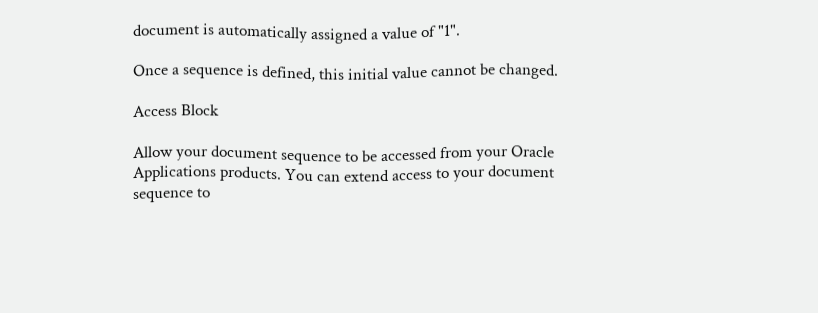document is automatically assigned a value of "1".

Once a sequence is defined, this initial value cannot be changed.

Access Block

Allow your document sequence to be accessed from your Oracle Applications products. You can extend access to your document sequence to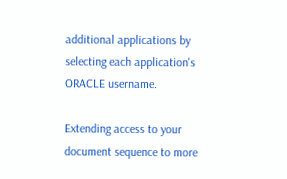additional applications by selecting each application's ORACLE username.

Extending access to your document sequence to more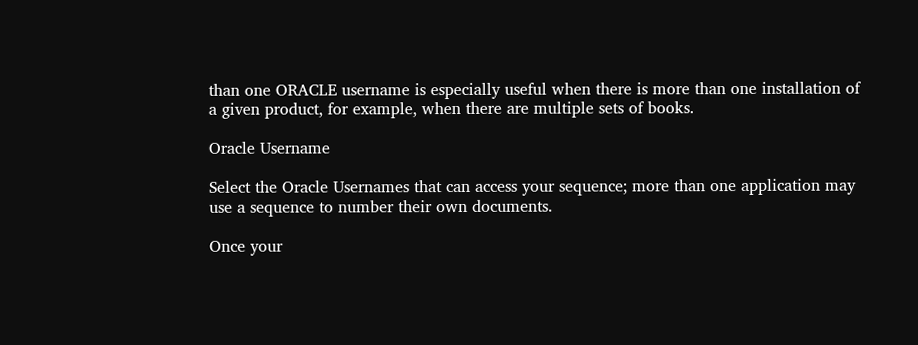than one ORACLE username is especially useful when there is more than one installation of a given product, for example, when there are multiple sets of books.

Oracle Username

Select the Oracle Usernames that can access your sequence; more than one application may use a sequence to number their own documents.

Once your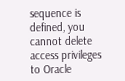sequence is defined, you cannot delete access privileges to Oracle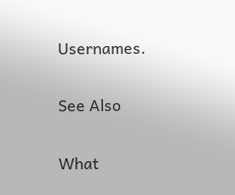Usernames.

See Also

What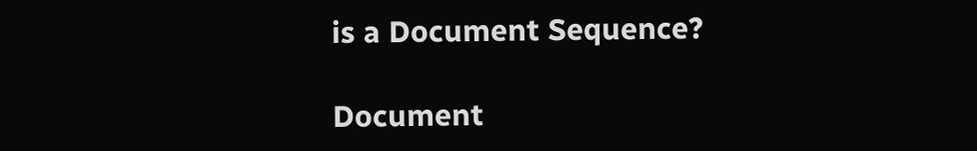is a Document Sequence?

Document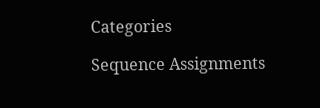Categories

Sequence Assignments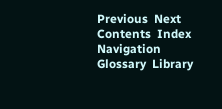Previous  Next          Contents  Index  Navigation  Glossary  Library